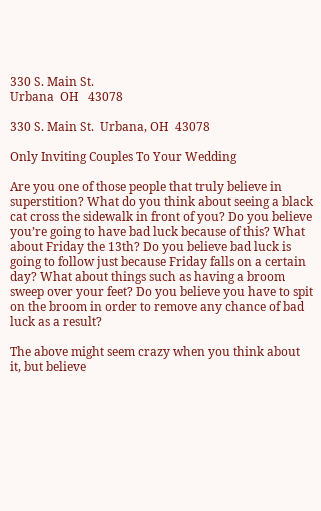330 S. Main St.
Urbana  OH   43078

330 S. Main St.  Urbana, OH  43078

Only Inviting Couples To Your Wedding

Are you one of those people that truly believe in superstition? What do you think about seeing a black cat cross the sidewalk in front of you? Do you believe you’re going to have bad luck because of this? What about Friday the 13th? Do you believe bad luck is going to follow just because Friday falls on a certain day? What about things such as having a broom sweep over your feet? Do you believe you have to spit on the broom in order to remove any chance of bad luck as a result?

The above might seem crazy when you think about it, but believe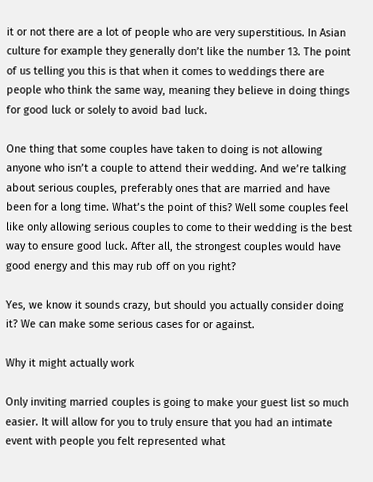it or not there are a lot of people who are very superstitious. In Asian culture for example they generally don’t like the number 13. The point of us telling you this is that when it comes to weddings there are people who think the same way, meaning they believe in doing things for good luck or solely to avoid bad luck.

One thing that some couples have taken to doing is not allowing anyone who isn’t a couple to attend their wedding. And we’re talking about serious couples, preferably ones that are married and have been for a long time. What’s the point of this? Well some couples feel like only allowing serious couples to come to their wedding is the best way to ensure good luck. After all, the strongest couples would have good energy and this may rub off on you right?

Yes, we know it sounds crazy, but should you actually consider doing it? We can make some serious cases for or against.

Why it might actually work

Only inviting married couples is going to make your guest list so much easier. It will allow for you to truly ensure that you had an intimate event with people you felt represented what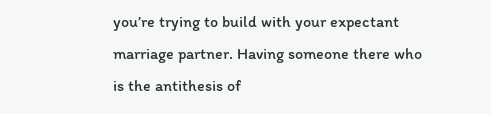you’re trying to build with your expectant marriage partner. Having someone there who is the antithesis of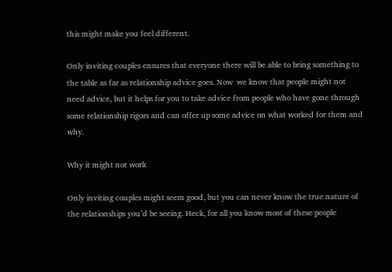this might make you feel different.

Only inviting couples ensures that everyone there will be able to bring something to the table as far as relationship advice goes. Now  we know that people might not need advice, but it helps for you to take advice from people who have gone through some relationship rigors and can offer up some advice on what worked for them and why.

Why it might not work

Only inviting couples might seem good, but you can never know the true nature of the relationships you’d be seeing. Heck, for all you know most of these people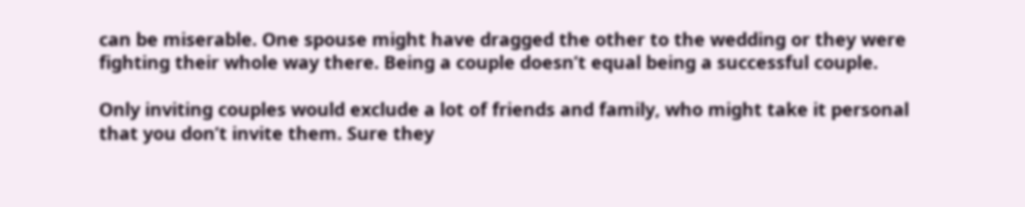can be miserable. One spouse might have dragged the other to the wedding or they were fighting their whole way there. Being a couple doesn’t equal being a successful couple.

Only inviting couples would exclude a lot of friends and family, who might take it personal that you don’t invite them. Sure they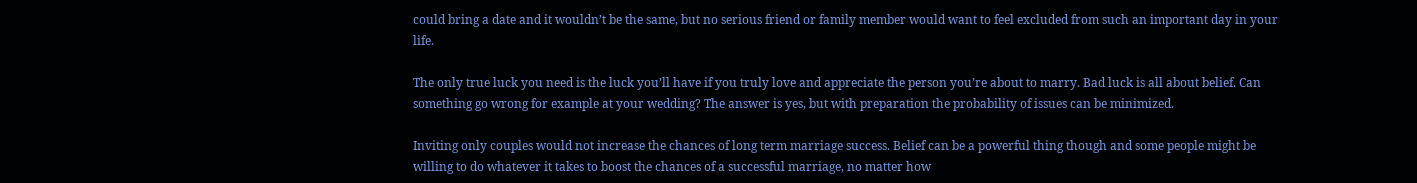could bring a date and it wouldn’t be the same, but no serious friend or family member would want to feel excluded from such an important day in your life.

The only true luck you need is the luck you’ll have if you truly love and appreciate the person you’re about to marry. Bad luck is all about belief. Can something go wrong for example at your wedding? The answer is yes, but with preparation the probability of issues can be minimized.

Inviting only couples would not increase the chances of long term marriage success. Belief can be a powerful thing though and some people might be willing to do whatever it takes to boost the chances of a successful marriage, no matter how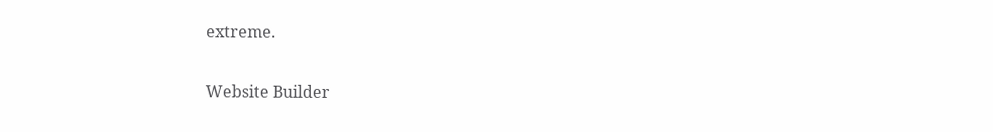extreme.

Website Builder